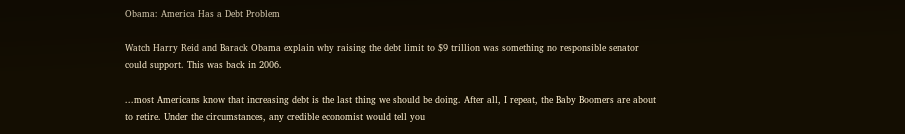Obama: America Has a Debt Problem

Watch Harry Reid and Barack Obama explain why raising the debt limit to $9 trillion was something no responsible senator could support. This was back in 2006.

...most Americans know that increasing debt is the last thing we should be doing. After all, I repeat, the Baby Boomers are about to retire. Under the circumstances, any credible economist would tell you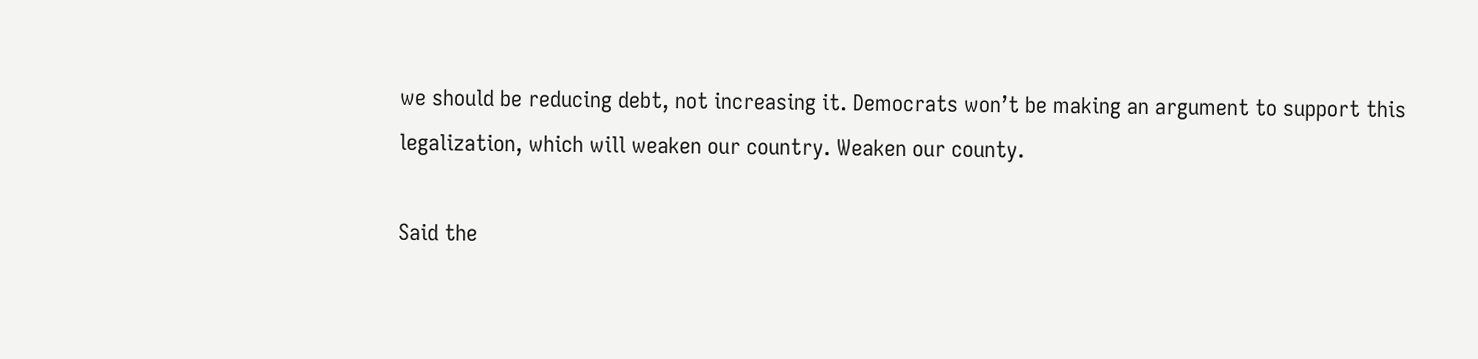we should be reducing debt, not increasing it. Democrats won’t be making an argument to support this legalization, which will weaken our country. Weaken our county.

Said the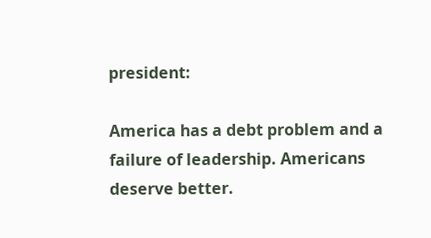president:

America has a debt problem and a failure of leadership. Americans deserve better.